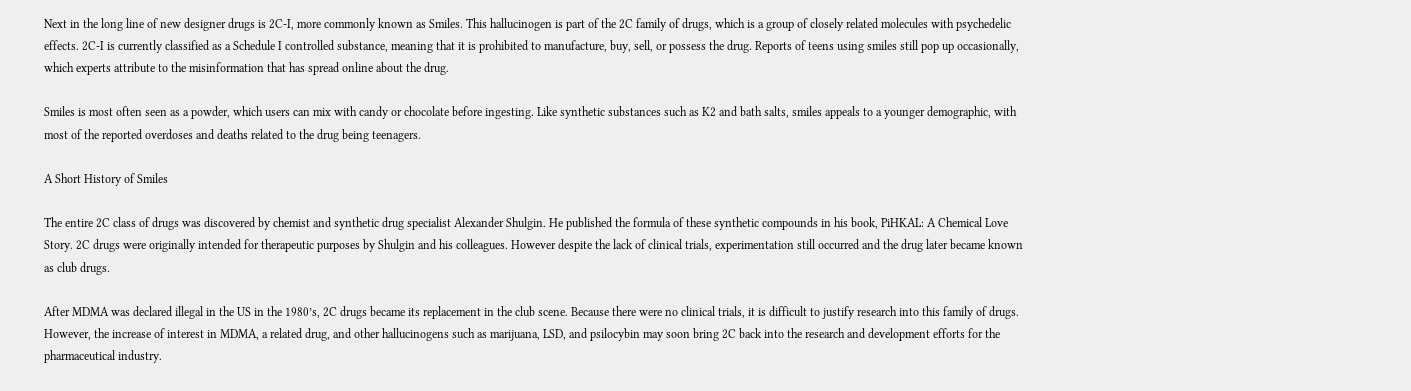Next in the long line of new designer drugs is 2C-I, more commonly known as Smiles. This hallucinogen is part of the 2C family of drugs, which is a group of closely related molecules with psychedelic effects. 2C-I is currently classified as a Schedule I controlled substance, meaning that it is prohibited to manufacture, buy, sell, or possess the drug. Reports of teens using smiles still pop up occasionally, which experts attribute to the misinformation that has spread online about the drug.

Smiles is most often seen as a powder, which users can mix with candy or chocolate before ingesting. Like synthetic substances such as K2 and bath salts, smiles appeals to a younger demographic, with most of the reported overdoses and deaths related to the drug being teenagers.

A Short History of Smiles

The entire 2C class of drugs was discovered by chemist and synthetic drug specialist Alexander Shulgin. He published the formula of these synthetic compounds in his book, PiHKAL: A Chemical Love Story. 2C drugs were originally intended for therapeutic purposes by Shulgin and his colleagues. However despite the lack of clinical trials, experimentation still occurred and the drug later became known as club drugs.

After MDMA was declared illegal in the US in the 1980’s, 2C drugs became its replacement in the club scene. Because there were no clinical trials, it is difficult to justify research into this family of drugs. However, the increase of interest in MDMA, a related drug, and other hallucinogens such as marijuana, LSD, and psilocybin may soon bring 2C back into the research and development efforts for the pharmaceutical industry.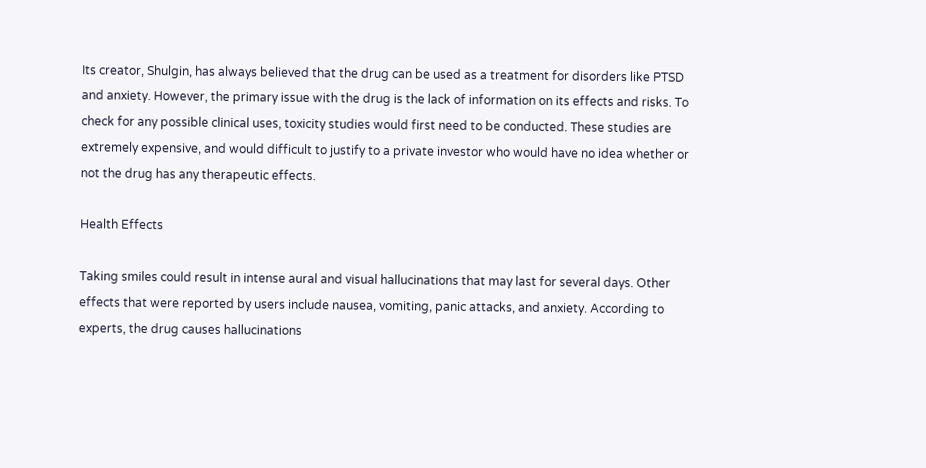Its creator, Shulgin, has always believed that the drug can be used as a treatment for disorders like PTSD and anxiety. However, the primary issue with the drug is the lack of information on its effects and risks. To check for any possible clinical uses, toxicity studies would first need to be conducted. These studies are extremely expensive, and would difficult to justify to a private investor who would have no idea whether or not the drug has any therapeutic effects.

Health Effects

Taking smiles could result in intense aural and visual hallucinations that may last for several days. Other effects that were reported by users include nausea, vomiting, panic attacks, and anxiety. According to experts, the drug causes hallucinations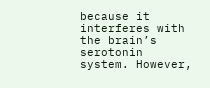because it interferes with the brain’s serotonin system. However,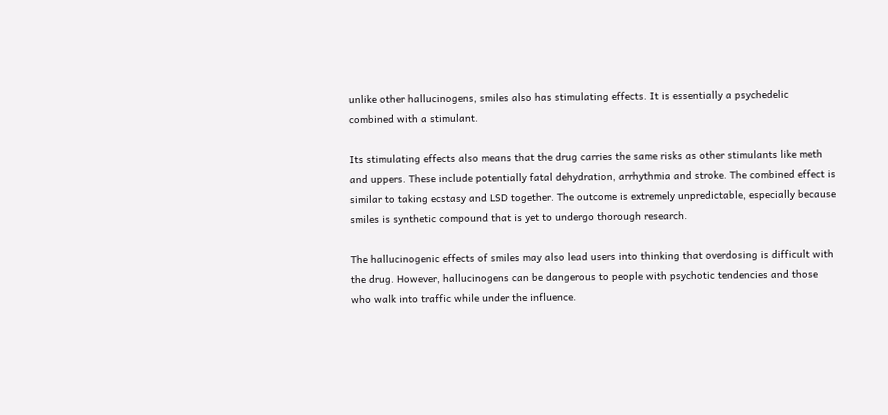unlike other hallucinogens, smiles also has stimulating effects. It is essentially a psychedelic combined with a stimulant.

Its stimulating effects also means that the drug carries the same risks as other stimulants like meth and uppers. These include potentially fatal dehydration, arrhythmia and stroke. The combined effect is similar to taking ecstasy and LSD together. The outcome is extremely unpredictable, especially because smiles is synthetic compound that is yet to undergo thorough research.

The hallucinogenic effects of smiles may also lead users into thinking that overdosing is difficult with the drug. However, hallucinogens can be dangerous to people with psychotic tendencies and those who walk into traffic while under the influence.